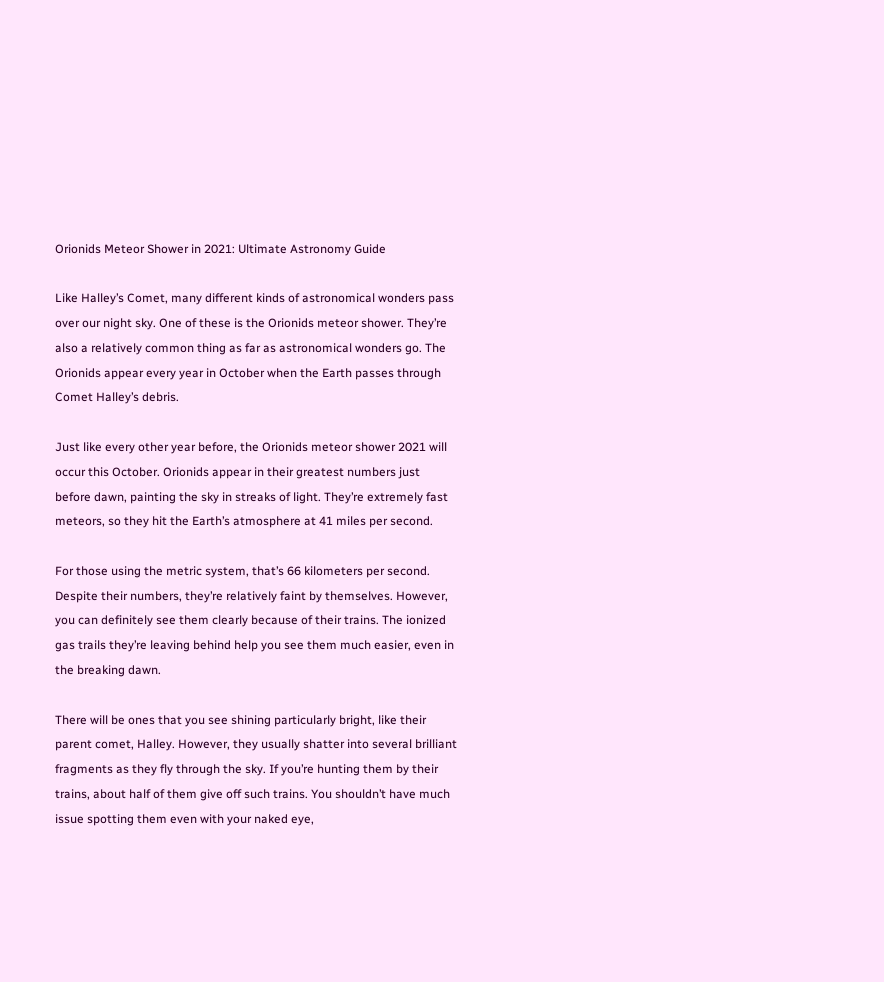Orionids Meteor Shower in 2021: Ultimate Astronomy Guide

Like Halley’s Comet, many different kinds of astronomical wonders pass over our night sky. One of these is the Orionids meteor shower. They’re also a relatively common thing as far as astronomical wonders go. The Orionids appear every year in October when the Earth passes through Comet Halley’s debris.

Just like every other year before, the Orionids meteor shower 2021 will occur this October. Orionids appear in their greatest numbers just before dawn, painting the sky in streaks of light. They’re extremely fast meteors, so they hit the Earth’s atmosphere at 41 miles per second.

For those using the metric system, that’s 66 kilometers per second. Despite their numbers, they’re relatively faint by themselves. However, you can definitely see them clearly because of their trains. The ionized gas trails they’re leaving behind help you see them much easier, even in the breaking dawn.

There will be ones that you see shining particularly bright, like their parent comet, Halley. However, they usually shatter into several brilliant fragments as they fly through the sky. If you’re hunting them by their trains, about half of them give off such trains. You shouldn’t have much issue spotting them even with your naked eye,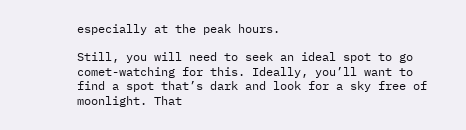especially at the peak hours.

Still, you will need to seek an ideal spot to go comet-watching for this. Ideally, you’ll want to find a spot that’s dark and look for a sky free of moonlight. That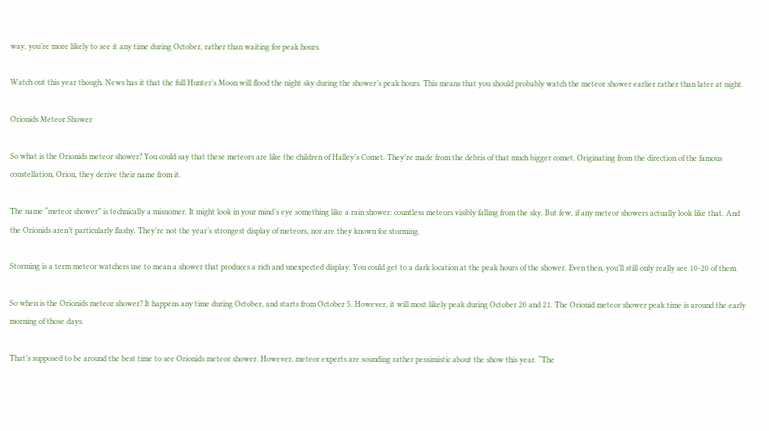way, you’re more likely to see it any time during October, rather than waiting for peak hours.

Watch out this year though. News has it that the full Hunter’s Moon will flood the night sky during the shower’s peak hours. This means that you should probably watch the meteor shower earlier rather than later at night.

Orionids Meteor Shower

So what is the Orionids meteor shower? You could say that these meteors are like the children of Halley’s Comet. They’re made from the debris of that much bigger comet. Originating from the direction of the famous constellation, Orion, they derive their name from it.

The name “meteor shower” is technically a misnomer. It might look in your mind’s eye something like a rain shower: countless meteors visibly falling from the sky. But few, if any meteor showers actually look like that. And the Orionids aren’t particularly flashy. They’re not the year’s strongest display of meteors, nor are they known for storming.

Storming is a term meteor watchers use to mean a shower that produces a rich and unexpected display. You could get to a dark location at the peak hours of the shower. Even then, you’ll still only really see 10-20 of them.

So when is the Orionids meteor shower? It happens any time during October, and starts from October 5. However, it will most likely peak during October 20 and 21. The Orionid meteor shower peak time is around the early morning of those days.

That’s supposed to be around the best time to see Orionids meteor shower. However, meteor experts are sounding rather pessimistic about the show this year. “The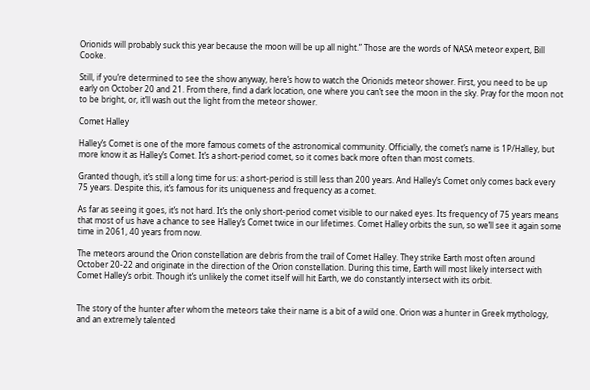Orionids will probably suck this year because the moon will be up all night.” Those are the words of NASA meteor expert, Bill Cooke.

Still, if you’re determined to see the show anyway, here’s how to watch the Orionids meteor shower. First, you need to be up early on October 20 and 21. From there, find a dark location, one where you can’t see the moon in the sky. Pray for the moon not to be bright, or, it’ll wash out the light from the meteor shower.

Comet Halley

Halley’s Comet is one of the more famous comets of the astronomical community. Officially, the comet’s name is 1P/Halley, but more know it as Halley’s Comet. It’s a short-period comet, so it comes back more often than most comets.

Granted though, it’s still a long time for us: a short-period is still less than 200 years. And Halley’s Comet only comes back every 75 years. Despite this, it’s famous for its uniqueness and frequency as a comet.

As far as seeing it goes, it’s not hard. It’s the only short-period comet visible to our naked eyes. Its frequency of 75 years means that most of us have a chance to see Halley’s Comet twice in our lifetimes. Comet Halley orbits the sun, so we’ll see it again some time in 2061, 40 years from now.

The meteors around the Orion constellation are debris from the trail of Comet Halley. They strike Earth most often around October 20-22 and originate in the direction of the Orion constellation. During this time, Earth will most likely intersect with Comet Halley’s orbit. Though it’s unlikely the comet itself will hit Earth, we do constantly intersect with its orbit.


The story of the hunter after whom the meteors take their name is a bit of a wild one. Orion was a hunter in Greek mythology, and an extremely talented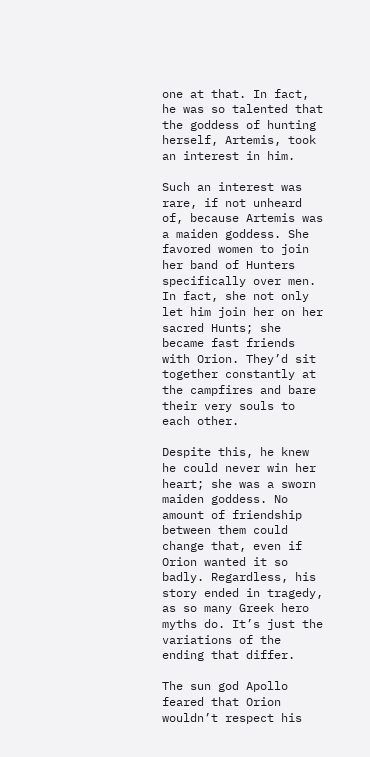one at that. In fact, he was so talented that the goddess of hunting herself, Artemis, took an interest in him.

Such an interest was rare, if not unheard of, because Artemis was a maiden goddess. She favored women to join her band of Hunters specifically over men. In fact, she not only let him join her on her sacred Hunts; she became fast friends with Orion. They’d sit together constantly at the campfires and bare their very souls to each other.

Despite this, he knew he could never win her heart; she was a sworn maiden goddess. No amount of friendship between them could change that, even if Orion wanted it so badly. Regardless, his story ended in tragedy, as so many Greek hero myths do. It’s just the variations of the ending that differ.

The sun god Apollo feared that Orion wouldn’t respect his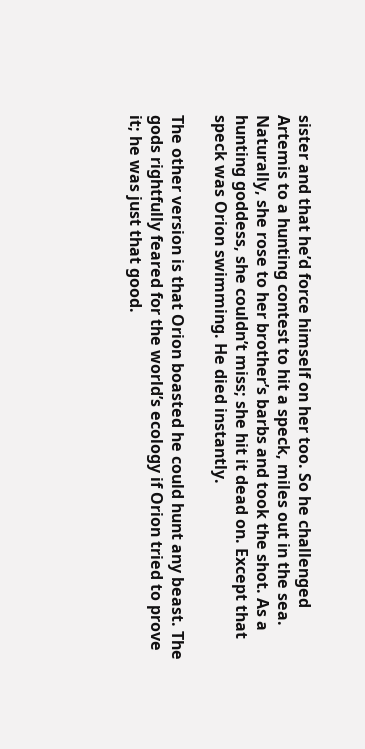sister and that he’d force himself on her too. So he challenged Artemis to a hunting contest to hit a speck, miles out in the sea. Naturally, she rose to her brother’s barbs and took the shot. As a hunting goddess, she couldn’t miss; she hit it dead on. Except that speck was Orion swimming. He died instantly.

The other version is that Orion boasted he could hunt any beast. The gods rightfully feared for the world’s ecology if Orion tried to prove it; he was just that good.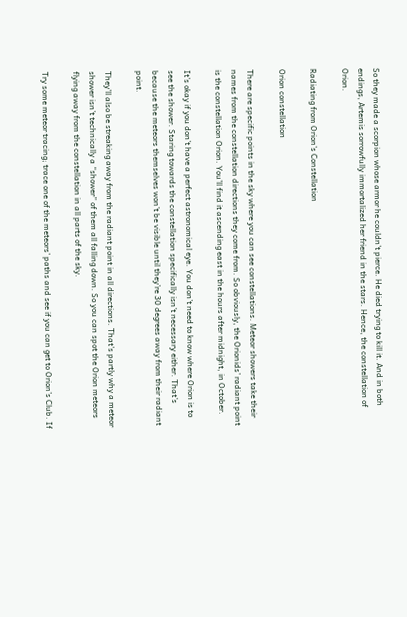So they made a scorpion whose armor he couldn’t pierce. He died trying to kill it. And in both endings, Artemis sorrowfully immortalized her friend in the stars. Hence, the constellation of Orion.

Radiating from Orion’s Constellation

Orion constellation

There are specific points in the sky where you can see constellations. Meteor showers take their names from the constellation directions they come from. So obviously, the Orionids’ radiant point is the constellation Orion. You’ll find it ascending east in the hours after midnight, in October.

It’s okay if you don’t have a perfect astronomical eye. You don’t need to know where Orion is to see the shower. Staring towards the constellation specifically isn’t necessary either. That’s because the meteors themselves won’t be visible until they’re 30 degrees away from their radiant point.

They’ll also be streaking away from the radiant point in all directions. That’s partly why a meteor shower isn’t technically a “shower” of them all falling down. So you can spot the Orion meteors flying away from the constellation in all parts of the sky.

Try some meteor tracing; trace one of the meteors’ paths and see if you can get to Orion’s Club. If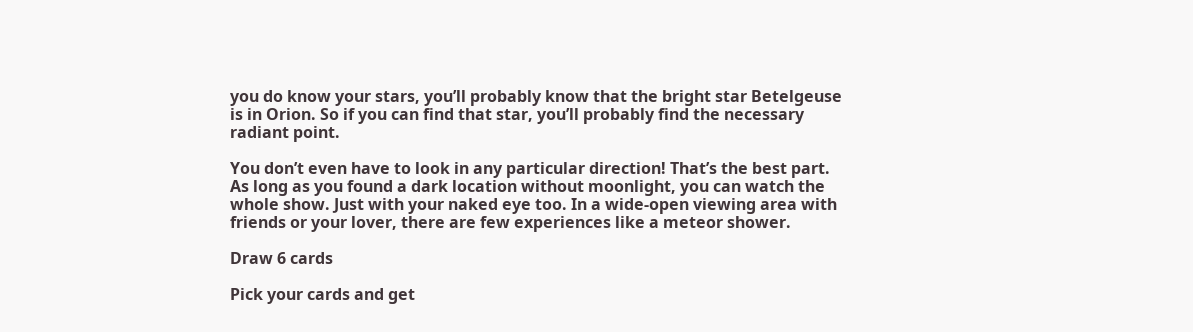you do know your stars, you’ll probably know that the bright star Betelgeuse is in Orion. So if you can find that star, you’ll probably find the necessary radiant point.

You don’t even have to look in any particular direction! That’s the best part. As long as you found a dark location without moonlight, you can watch the whole show. Just with your naked eye too. In a wide-open viewing area with friends or your lover, there are few experiences like a meteor shower.

Draw 6 cards

Pick your cards and get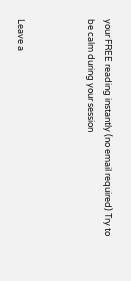your FREE reading instantly (no email required) Try to be calm during your session



Leave a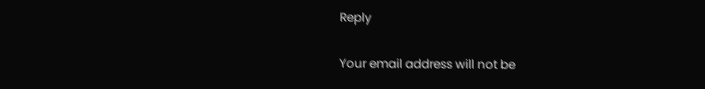Reply

Your email address will not be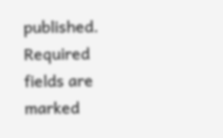published. Required fields are marked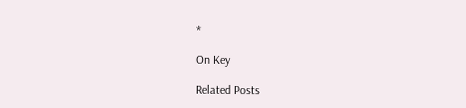*

On Key

Related Posts